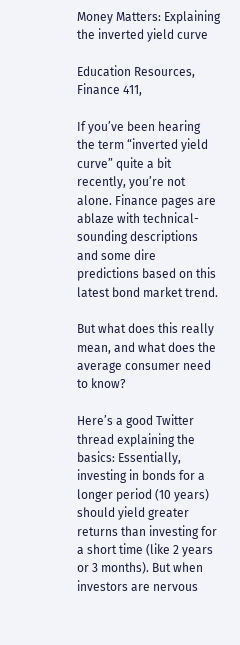Money Matters: Explaining the inverted yield curve

Education Resources, Finance 411,

If you’ve been hearing the term “inverted yield curve” quite a bit recently, you’re not alone. Finance pages are ablaze with technical-sounding descriptions and some dire predictions based on this latest bond market trend.

But what does this really mean, and what does the average consumer need to know?

Here’s a good Twitter thread explaining the basics: Essentially, investing in bonds for a longer period (10 years) should yield greater returns than investing for a short time (like 2 years or 3 months). But when investors are nervous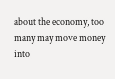about the economy, too many may move money into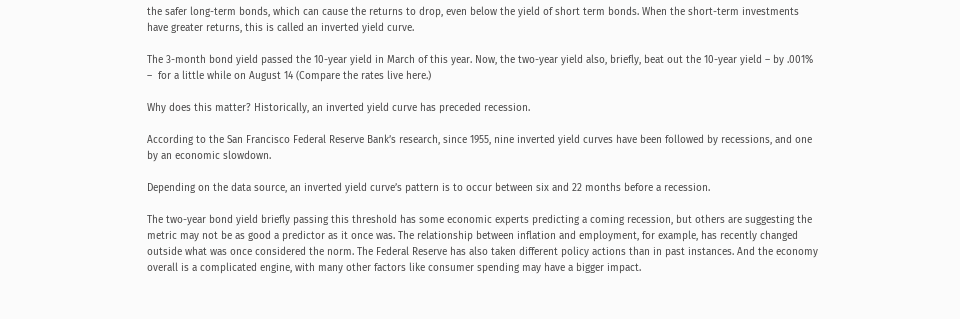the safer long-term bonds, which can cause the returns to drop, even below the yield of short term bonds. When the short-term investments have greater returns, this is called an inverted yield curve.

The 3-month bond yield passed the 10-year yield in March of this year. Now, the two-year yield also, briefly, beat out the 10-year yield – by .001% –  for a little while on August 14 (Compare the rates live here.)

Why does this matter? Historically, an inverted yield curve has preceded recession.

According to the San Francisco Federal Reserve Bank’s research, since 1955, nine inverted yield curves have been followed by recessions, and one by an economic slowdown.

Depending on the data source, an inverted yield curve’s pattern is to occur between six and 22 months before a recession.

The two-year bond yield briefly passing this threshold has some economic experts predicting a coming recession, but others are suggesting the metric may not be as good a predictor as it once was. The relationship between inflation and employment, for example, has recently changed outside what was once considered the norm. The Federal Reserve has also taken different policy actions than in past instances. And the economy overall is a complicated engine, with many other factors like consumer spending may have a bigger impact.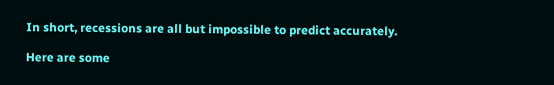In short, recessions are all but impossible to predict accurately.

Here are some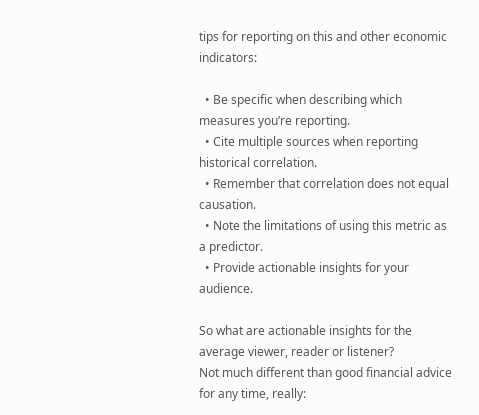tips for reporting on this and other economic indicators:

  • Be specific when describing which measures you’re reporting.
  • Cite multiple sources when reporting historical correlation.
  • Remember that correlation does not equal causation.
  • Note the limitations of using this metric as a predictor.
  • Provide actionable insights for your audience.

So what are actionable insights for the average viewer, reader or listener?
Not much different than good financial advice for any time, really: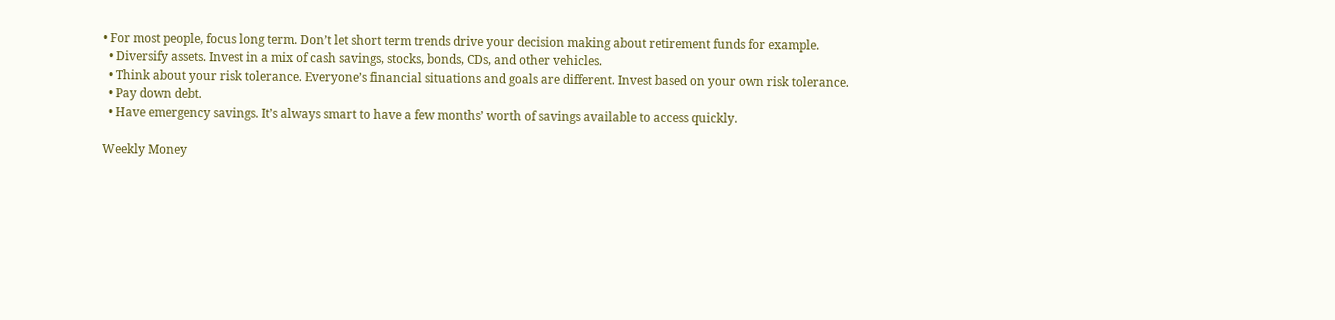• For most people, focus long term. Don’t let short term trends drive your decision making about retirement funds for example.
  • Diversify assets. Invest in a mix of cash savings, stocks, bonds, CDs, and other vehicles.
  • Think about your risk tolerance. Everyone’s financial situations and goals are different. Invest based on your own risk tolerance.
  • Pay down debt.
  • Have emergency savings. It’s always smart to have a few months’ worth of savings available to access quickly.

Weekly Money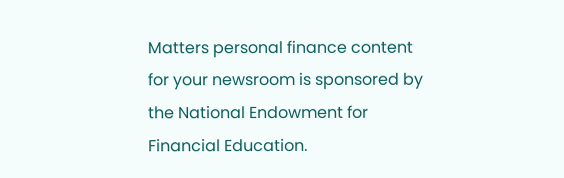Matters personal finance content for your newsroom is sponsored by the National Endowment for Financial Education.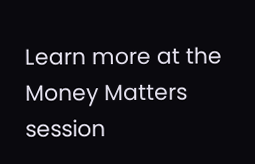Learn more at the Money Matters session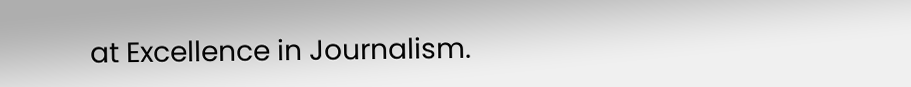at Excellence in Journalism.